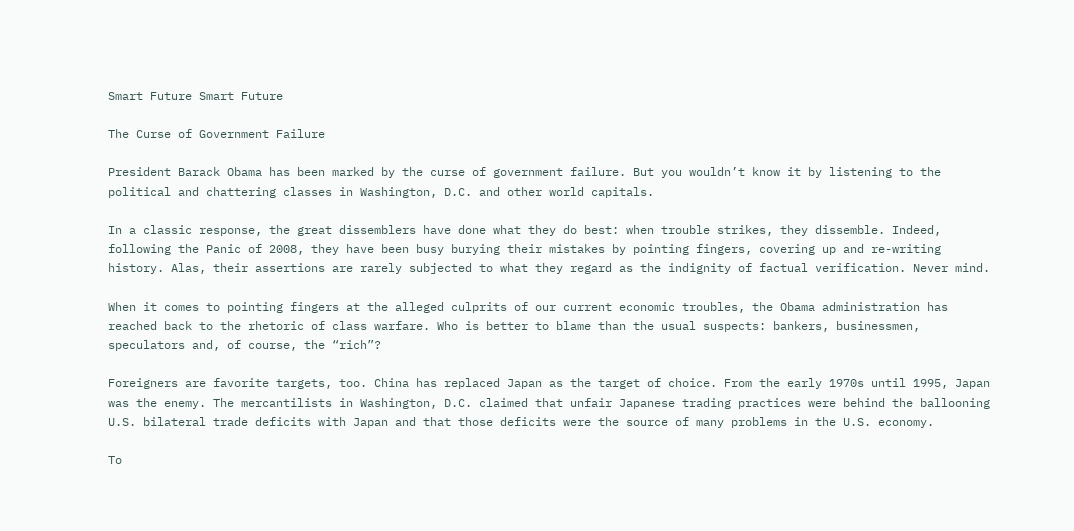Smart Future Smart Future

The Curse of Government Failure

President Barack Obama has been marked by the curse of government failure. But you wouldn’t know it by listening to the political and chattering classes in Washington, D.C. and other world capitals.

In a classic response, the great dissemblers have done what they do best: when trouble strikes, they dissemble. Indeed, following the Panic of 2008, they have been busy burying their mistakes by pointing fingers, covering up and re-writing history. Alas, their assertions are rarely subjected to what they regard as the indignity of factual verification. Never mind.

When it comes to pointing fingers at the alleged culprits of our current economic troubles, the Obama administration has reached back to the rhetoric of class warfare. Who is better to blame than the usual suspects: bankers, businessmen, speculators and, of course, the “rich”?

Foreigners are favorite targets, too. China has replaced Japan as the target of choice. From the early 1970s until 1995, Japan was the enemy. The mercantilists in Washington, D.C. claimed that unfair Japanese trading practices were behind the ballooning U.S. bilateral trade deficits with Japan and that those deficits were the source of many problems in the U.S. economy.

To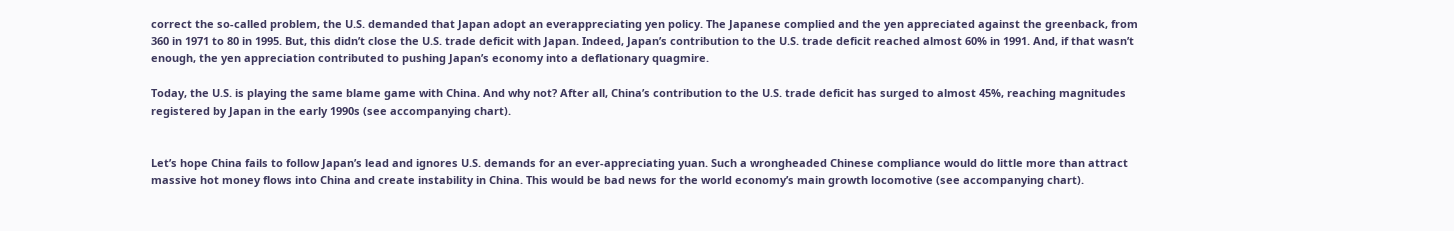correct the so-called problem, the U.S. demanded that Japan adopt an everappreciating yen policy. The Japanese complied and the yen appreciated against the greenback, from 360 in 1971 to 80 in 1995. But, this didn’t close the U.S. trade deficit with Japan. Indeed, Japan’s contribution to the U.S. trade deficit reached almost 60% in 1991. And, if that wasn’t enough, the yen appreciation contributed to pushing Japan’s economy into a deflationary quagmire.

Today, the U.S. is playing the same blame game with China. And why not? After all, China’s contribution to the U.S. trade deficit has surged to almost 45%, reaching magnitudes registered by Japan in the early 1990s (see accompanying chart).


Let’s hope China fails to follow Japan’s lead and ignores U.S. demands for an ever-appreciating yuan. Such a wrongheaded Chinese compliance would do little more than attract massive hot money flows into China and create instability in China. This would be bad news for the world economy’s main growth locomotive (see accompanying chart).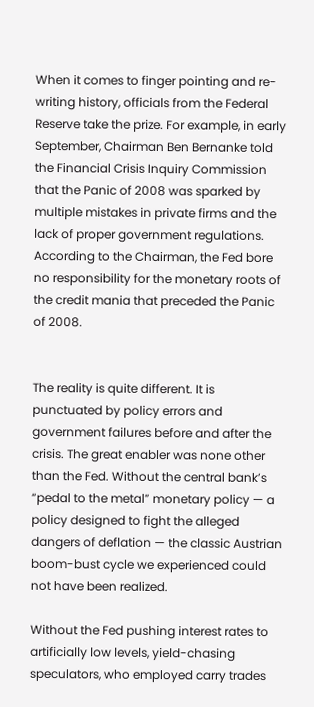When it comes to finger pointing and re-writing history, officials from the Federal Reserve take the prize. For example, in early September, Chairman Ben Bernanke told the Financial Crisis Inquiry Commission that the Panic of 2008 was sparked by multiple mistakes in private firms and the lack of proper government regulations. According to the Chairman, the Fed bore no responsibility for the monetary roots of the credit mania that preceded the Panic of 2008.


The reality is quite different. It is punctuated by policy errors and government failures before and after the crisis. The great enabler was none other than the Fed. Without the central bank’s “pedal to the metal” monetary policy — a policy designed to fight the alleged dangers of deflation — the classic Austrian boom-bust cycle we experienced could not have been realized.

Without the Fed pushing interest rates to artificially low levels, yield-chasing speculators, who employed carry trades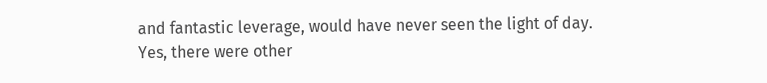and fantastic leverage, would have never seen the light of day. Yes, there were other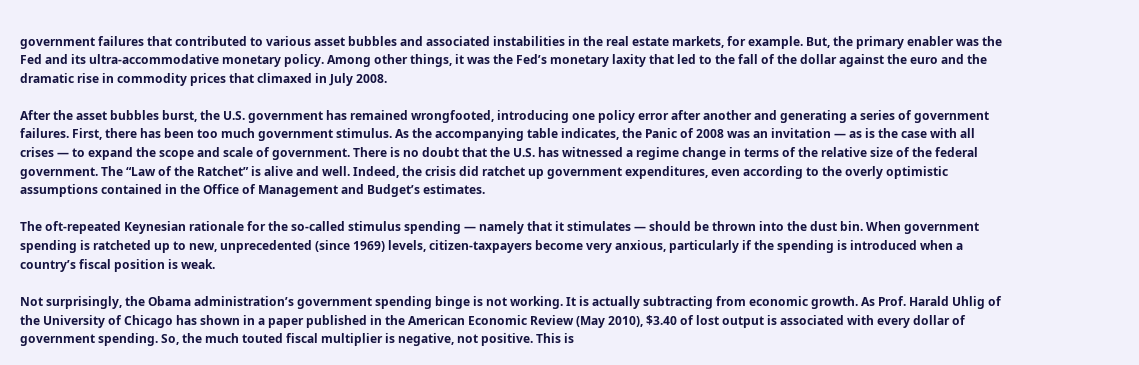government failures that contributed to various asset bubbles and associated instabilities in the real estate markets, for example. But, the primary enabler was the Fed and its ultra-accommodative monetary policy. Among other things, it was the Fed’s monetary laxity that led to the fall of the dollar against the euro and the dramatic rise in commodity prices that climaxed in July 2008.

After the asset bubbles burst, the U.S. government has remained wrongfooted, introducing one policy error after another and generating a series of government failures. First, there has been too much government stimulus. As the accompanying table indicates, the Panic of 2008 was an invitation — as is the case with all crises — to expand the scope and scale of government. There is no doubt that the U.S. has witnessed a regime change in terms of the relative size of the federal government. The “Law of the Ratchet” is alive and well. Indeed, the crisis did ratchet up government expenditures, even according to the overly optimistic assumptions contained in the Office of Management and Budget’s estimates.

The oft-repeated Keynesian rationale for the so-called stimulus spending — namely that it stimulates — should be thrown into the dust bin. When government spending is ratcheted up to new, unprecedented (since 1969) levels, citizen-taxpayers become very anxious, particularly if the spending is introduced when a country’s fiscal position is weak.

Not surprisingly, the Obama administration’s government spending binge is not working. It is actually subtracting from economic growth. As Prof. Harald Uhlig of the University of Chicago has shown in a paper published in the American Economic Review (May 2010), $3.40 of lost output is associated with every dollar of government spending. So, the much touted fiscal multiplier is negative, not positive. This is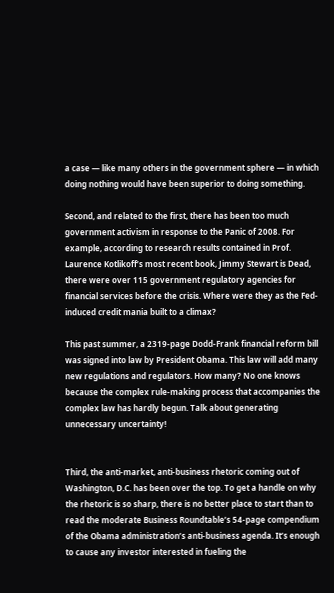a case — like many others in the government sphere — in which doing nothing would have been superior to doing something.

Second, and related to the first, there has been too much government activism in response to the Panic of 2008. For example, according to research results contained in Prof. Laurence Kotlikoff’s most recent book, Jimmy Stewart is Dead, there were over 115 government regulatory agencies for financial services before the crisis. Where were they as the Fed-induced credit mania built to a climax?

This past summer, a 2319-page Dodd-Frank financial reform bill was signed into law by President Obama. This law will add many new regulations and regulators. How many? No one knows because the complex rule-making process that accompanies the complex law has hardly begun. Talk about generating unnecessary uncertainty!


Third, the anti-market, anti-business rhetoric coming out of Washington, D.C. has been over the top. To get a handle on why the rhetoric is so sharp, there is no better place to start than to read the moderate Business Roundtable’s 54-page compendium of the Obama administration’s anti-business agenda. It’s enough to cause any investor interested in fueling the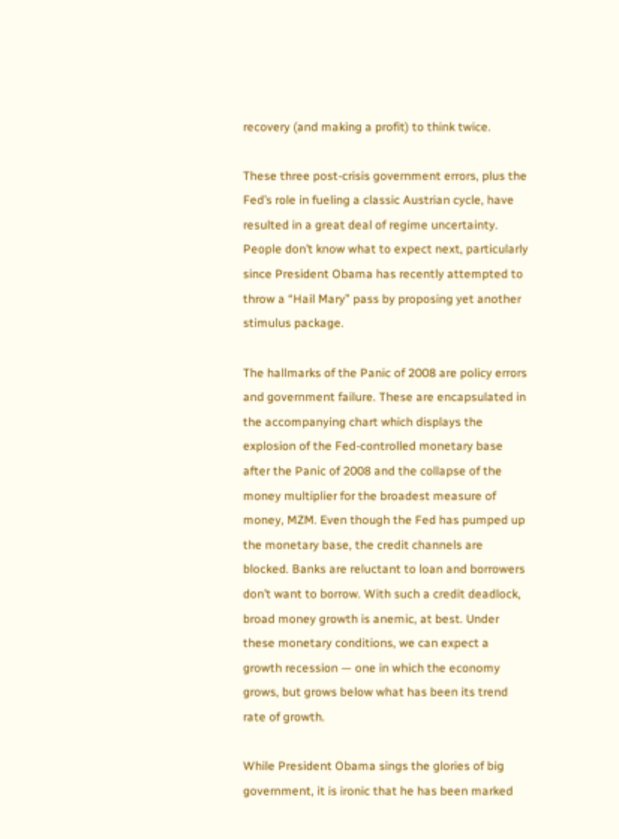recovery (and making a profit) to think twice.

These three post-crisis government errors, plus the Fed’s role in fueling a classic Austrian cycle, have resulted in a great deal of regime uncertainty. People don’t know what to expect next, particularly since President Obama has recently attempted to throw a “Hail Mary” pass by proposing yet another stimulus package.

The hallmarks of the Panic of 2008 are policy errors and government failure. These are encapsulated in the accompanying chart which displays the explosion of the Fed-controlled monetary base after the Panic of 2008 and the collapse of the money multiplier for the broadest measure of money, MZM. Even though the Fed has pumped up the monetary base, the credit channels are blocked. Banks are reluctant to loan and borrowers don’t want to borrow. With such a credit deadlock, broad money growth is anemic, at best. Under these monetary conditions, we can expect a growth recession — one in which the economy grows, but grows below what has been its trend rate of growth.

While President Obama sings the glories of big government, it is ironic that he has been marked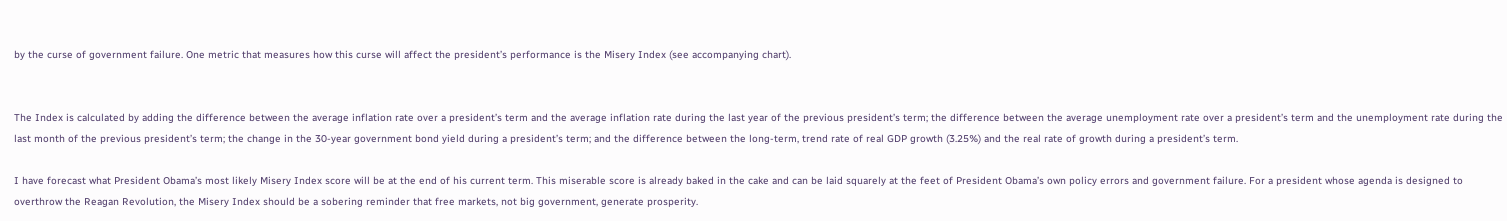by the curse of government failure. One metric that measures how this curse will affect the president’s performance is the Misery Index (see accompanying chart).


The Index is calculated by adding the difference between the average inflation rate over a president’s term and the average inflation rate during the last year of the previous president’s term; the difference between the average unemployment rate over a president’s term and the unemployment rate during the last month of the previous president’s term; the change in the 30-year government bond yield during a president’s term; and the difference between the long-term, trend rate of real GDP growth (3.25%) and the real rate of growth during a president’s term.

I have forecast what President Obama’s most likely Misery Index score will be at the end of his current term. This miserable score is already baked in the cake and can be laid squarely at the feet of President Obama’s own policy errors and government failure. For a president whose agenda is designed to overthrow the Reagan Revolution, the Misery Index should be a sobering reminder that free markets, not big government, generate prosperity.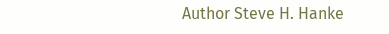Author Steve H. Hanke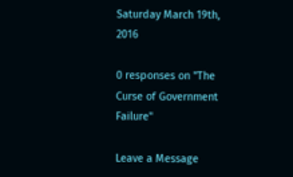Saturday March 19th, 2016

0 responses on "The Curse of Government Failure"

Leave a Message